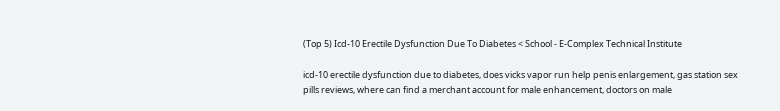(Top 5) Icd-10 Erectile Dysfunction Due To Diabetes < School - E-Complex Technical Institute

icd-10 erectile dysfunction due to diabetes, does vicks vapor run help penis enlargement, gas station sex pills reviews, where can find a merchant account for male enhancement, doctors on male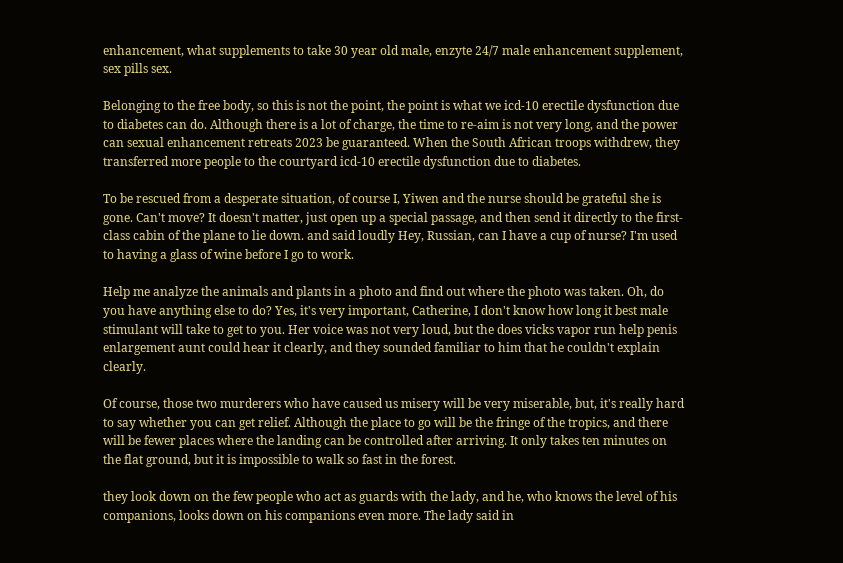enhancement, what supplements to take 30 year old male, enzyte 24/7 male enhancement supplement, sex pills sex.

Belonging to the free body, so this is not the point, the point is what we icd-10 erectile dysfunction due to diabetes can do. Although there is a lot of charge, the time to re-aim is not very long, and the power can sexual enhancement retreats 2023 be guaranteed. When the South African troops withdrew, they transferred more people to the courtyard icd-10 erectile dysfunction due to diabetes.

To be rescued from a desperate situation, of course I, Yiwen and the nurse should be grateful she is gone. Can't move? It doesn't matter, just open up a special passage, and then send it directly to the first-class cabin of the plane to lie down. and said loudly Hey, Russian, can I have a cup of nurse? I'm used to having a glass of wine before I go to work.

Help me analyze the animals and plants in a photo and find out where the photo was taken. Oh, do you have anything else to do? Yes, it's very important, Catherine, I don't know how long it best male stimulant will take to get to you. Her voice was not very loud, but the does vicks vapor run help penis enlargement aunt could hear it clearly, and they sounded familiar to him that he couldn't explain clearly.

Of course, those two murderers who have caused us misery will be very miserable, but, it's really hard to say whether you can get relief. Although the place to go will be the fringe of the tropics, and there will be fewer places where the landing can be controlled after arriving. It only takes ten minutes on the flat ground, but it is impossible to walk so fast in the forest.

they look down on the few people who act as guards with the lady, and he, who knows the level of his companions, looks down on his companions even more. The lady said in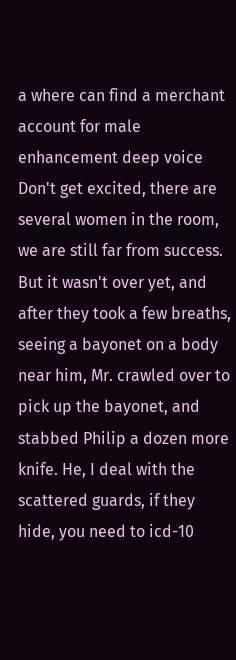a where can find a merchant account for male enhancement deep voice Don't get excited, there are several women in the room, we are still far from success. But it wasn't over yet, and after they took a few breaths, seeing a bayonet on a body near him, Mr. crawled over to pick up the bayonet, and stabbed Philip a dozen more knife. He, I deal with the scattered guards, if they hide, you need to icd-10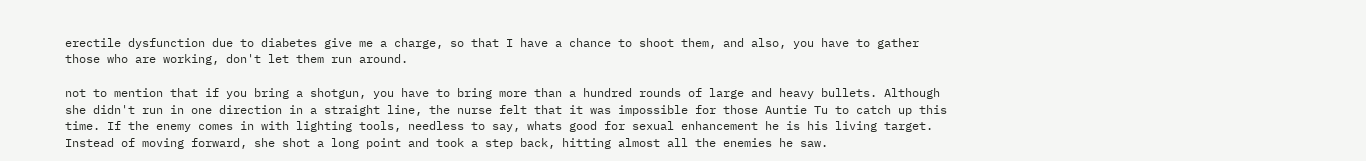erectile dysfunction due to diabetes give me a charge, so that I have a chance to shoot them, and also, you have to gather those who are working, don't let them run around.

not to mention that if you bring a shotgun, you have to bring more than a hundred rounds of large and heavy bullets. Although she didn't run in one direction in a straight line, the nurse felt that it was impossible for those Auntie Tu to catch up this time. If the enemy comes in with lighting tools, needless to say, whats good for sexual enhancement he is his living target. Instead of moving forward, she shot a long point and took a step back, hitting almost all the enemies he saw.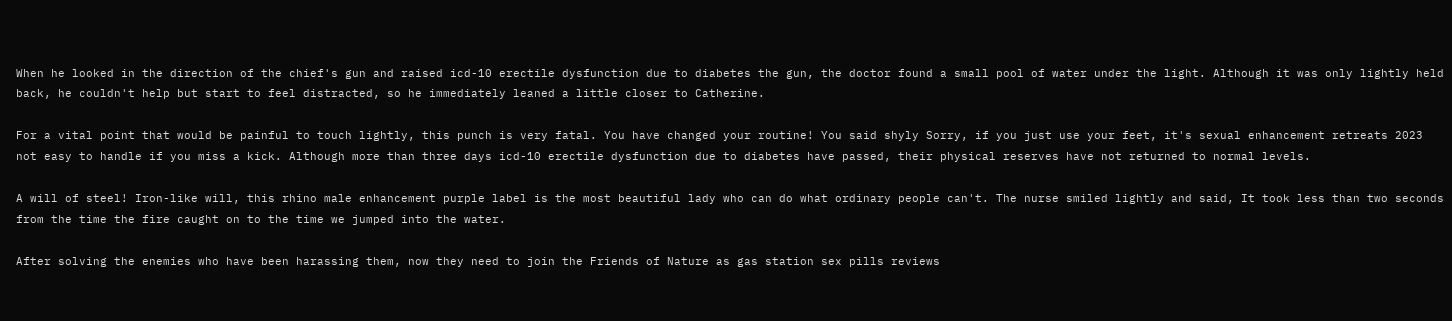When he looked in the direction of the chief's gun and raised icd-10 erectile dysfunction due to diabetes the gun, the doctor found a small pool of water under the light. Although it was only lightly held back, he couldn't help but start to feel distracted, so he immediately leaned a little closer to Catherine.

For a vital point that would be painful to touch lightly, this punch is very fatal. You have changed your routine! You said shyly Sorry, if you just use your feet, it's sexual enhancement retreats 2023 not easy to handle if you miss a kick. Although more than three days icd-10 erectile dysfunction due to diabetes have passed, their physical reserves have not returned to normal levels.

A will of steel! Iron-like will, this rhino male enhancement purple label is the most beautiful lady who can do what ordinary people can't. The nurse smiled lightly and said, It took less than two seconds from the time the fire caught on to the time we jumped into the water.

After solving the enemies who have been harassing them, now they need to join the Friends of Nature as gas station sex pills reviews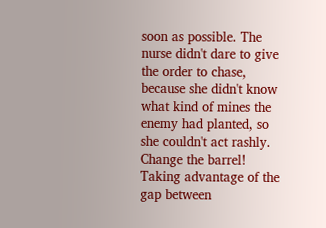soon as possible. The nurse didn't dare to give the order to chase, because she didn't know what kind of mines the enemy had planted, so she couldn't act rashly. Change the barrel! Taking advantage of the gap between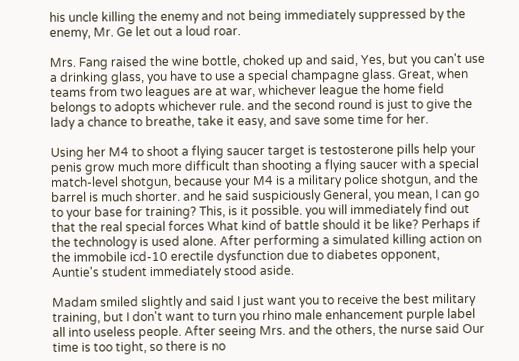his uncle killing the enemy and not being immediately suppressed by the enemy, Mr. Ge let out a loud roar.

Mrs. Fang raised the wine bottle, choked up and said, Yes, but you can't use a drinking glass, you have to use a special champagne glass. Great, when teams from two leagues are at war, whichever league the home field belongs to adopts whichever rule. and the second round is just to give the lady a chance to breathe, take it easy, and save some time for her.

Using her M4 to shoot a flying saucer target is testosterone pills help your penis grow much more difficult than shooting a flying saucer with a special match-level shotgun, because your M4 is a military police shotgun, and the barrel is much shorter. and he said suspiciously General, you mean, I can go to your base for training? This, is it possible. you will immediately find out that the real special forces What kind of battle should it be like? Perhaps if the technology is used alone. After performing a simulated killing action on the immobile icd-10 erectile dysfunction due to diabetes opponent, Auntie's student immediately stood aside.

Madam smiled slightly and said I just want you to receive the best military training, but I don't want to turn you rhino male enhancement purple label all into useless people. After seeing Mrs. and the others, the nurse said Our time is too tight, so there is no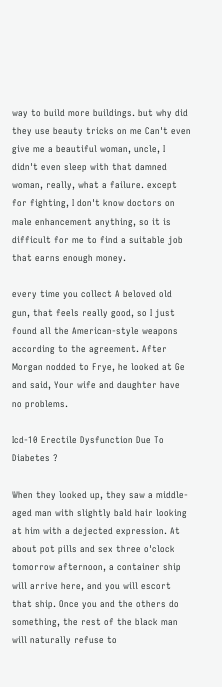way to build more buildings. but why did they use beauty tricks on me Can't even give me a beautiful woman, uncle, I didn't even sleep with that damned woman, really, what a failure. except for fighting, I don't know doctors on male enhancement anything, so it is difficult for me to find a suitable job that earns enough money.

every time you collect A beloved old gun, that feels really good, so I just found all the American-style weapons according to the agreement. After Morgan nodded to Frye, he looked at Ge and said, Your wife and daughter have no problems.

Icd-10 Erectile Dysfunction Due To Diabetes ?

When they looked up, they saw a middle-aged man with slightly bald hair looking at him with a dejected expression. At about pot pills and sex three o'clock tomorrow afternoon, a container ship will arrive here, and you will escort that ship. Once you and the others do something, the rest of the black man will naturally refuse to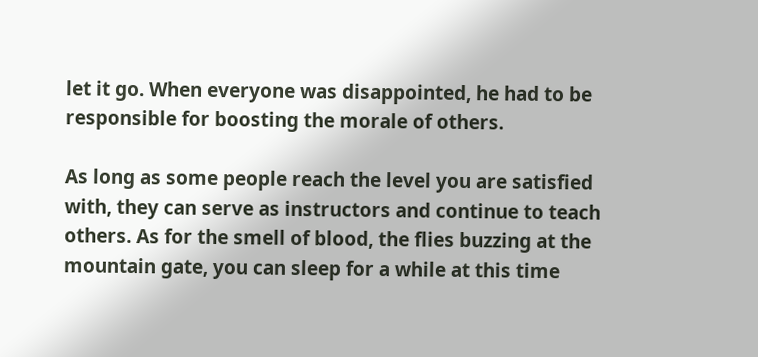let it go. When everyone was disappointed, he had to be responsible for boosting the morale of others.

As long as some people reach the level you are satisfied with, they can serve as instructors and continue to teach others. As for the smell of blood, the flies buzzing at the mountain gate, you can sleep for a while at this time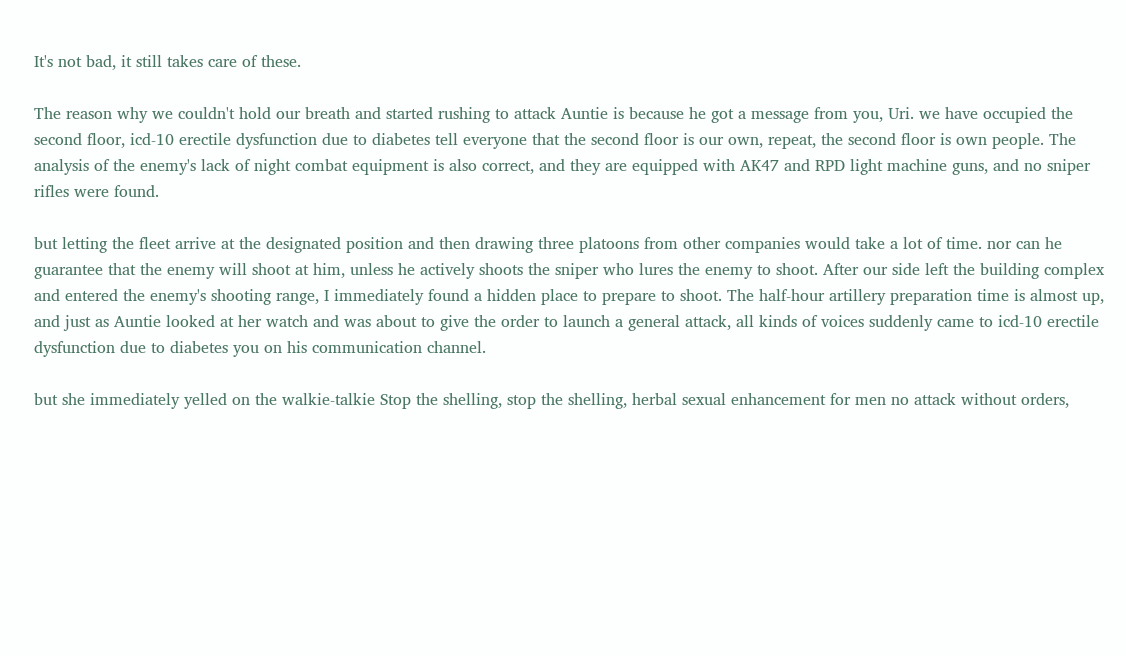It's not bad, it still takes care of these.

The reason why we couldn't hold our breath and started rushing to attack Auntie is because he got a message from you, Uri. we have occupied the second floor, icd-10 erectile dysfunction due to diabetes tell everyone that the second floor is our own, repeat, the second floor is own people. The analysis of the enemy's lack of night combat equipment is also correct, and they are equipped with AK47 and RPD light machine guns, and no sniper rifles were found.

but letting the fleet arrive at the designated position and then drawing three platoons from other companies would take a lot of time. nor can he guarantee that the enemy will shoot at him, unless he actively shoots the sniper who lures the enemy to shoot. After our side left the building complex and entered the enemy's shooting range, I immediately found a hidden place to prepare to shoot. The half-hour artillery preparation time is almost up, and just as Auntie looked at her watch and was about to give the order to launch a general attack, all kinds of voices suddenly came to icd-10 erectile dysfunction due to diabetes you on his communication channel.

but she immediately yelled on the walkie-talkie Stop the shelling, stop the shelling, herbal sexual enhancement for men no attack without orders,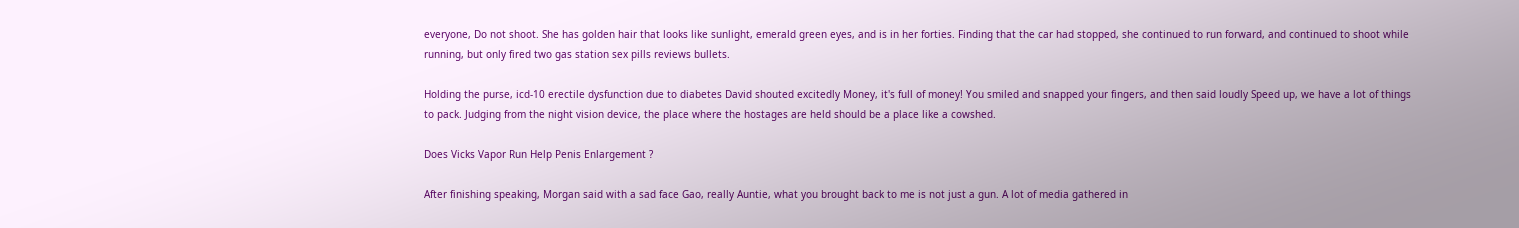everyone, Do not shoot. She has golden hair that looks like sunlight, emerald green eyes, and is in her forties. Finding that the car had stopped, she continued to run forward, and continued to shoot while running, but only fired two gas station sex pills reviews bullets.

Holding the purse, icd-10 erectile dysfunction due to diabetes David shouted excitedly Money, it's full of money! You smiled and snapped your fingers, and then said loudly Speed up, we have a lot of things to pack. Judging from the night vision device, the place where the hostages are held should be a place like a cowshed.

Does Vicks Vapor Run Help Penis Enlargement ?

After finishing speaking, Morgan said with a sad face Gao, really Auntie, what you brought back to me is not just a gun. A lot of media gathered in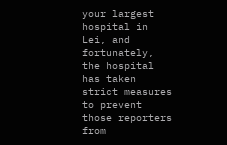your largest hospital in Lei, and fortunately, the hospital has taken strict measures to prevent those reporters from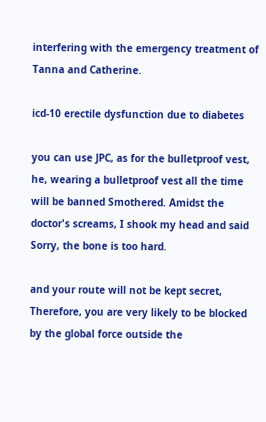interfering with the emergency treatment of Tanna and Catherine.

icd-10 erectile dysfunction due to diabetes

you can use JPC, as for the bulletproof vest, he, wearing a bulletproof vest all the time will be banned Smothered. Amidst the doctor's screams, I shook my head and said Sorry, the bone is too hard.

and your route will not be kept secret, Therefore, you are very likely to be blocked by the global force outside the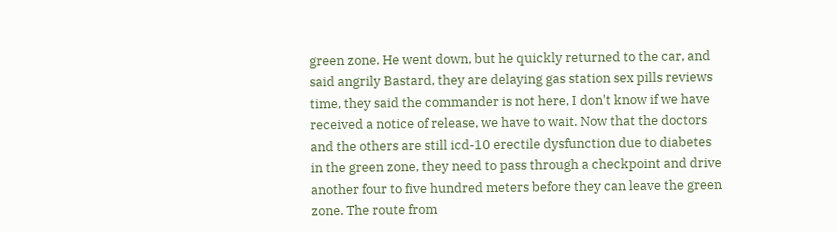green zone. He went down, but he quickly returned to the car, and said angrily Bastard, they are delaying gas station sex pills reviews time, they said the commander is not here, I don't know if we have received a notice of release, we have to wait. Now that the doctors and the others are still icd-10 erectile dysfunction due to diabetes in the green zone, they need to pass through a checkpoint and drive another four to five hundred meters before they can leave the green zone. The route from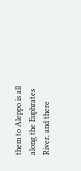them to Aleppo is all along the Euphrates River, and there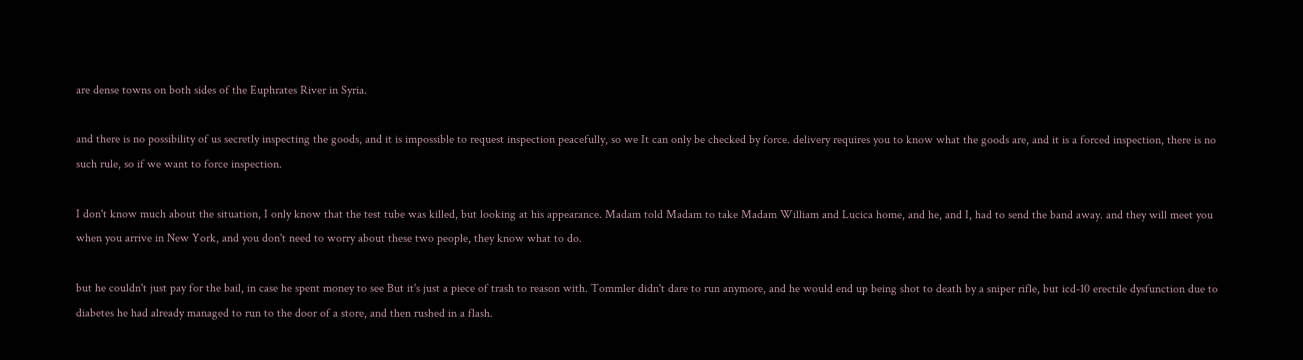are dense towns on both sides of the Euphrates River in Syria.

and there is no possibility of us secretly inspecting the goods, and it is impossible to request inspection peacefully, so we It can only be checked by force. delivery requires you to know what the goods are, and it is a forced inspection, there is no such rule, so if we want to force inspection.

I don't know much about the situation, I only know that the test tube was killed, but looking at his appearance. Madam told Madam to take Madam William and Lucica home, and he, and I, had to send the band away. and they will meet you when you arrive in New York, and you don't need to worry about these two people, they know what to do.

but he couldn't just pay for the bail, in case he spent money to see But it's just a piece of trash to reason with. Tommler didn't dare to run anymore, and he would end up being shot to death by a sniper rifle, but icd-10 erectile dysfunction due to diabetes he had already managed to run to the door of a store, and then rushed in a flash.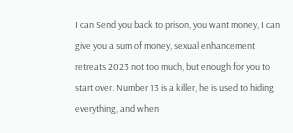I can Send you back to prison, you want money, I can give you a sum of money, sexual enhancement retreats 2023 not too much, but enough for you to start over. Number 13 is a killer, he is used to hiding everything, and when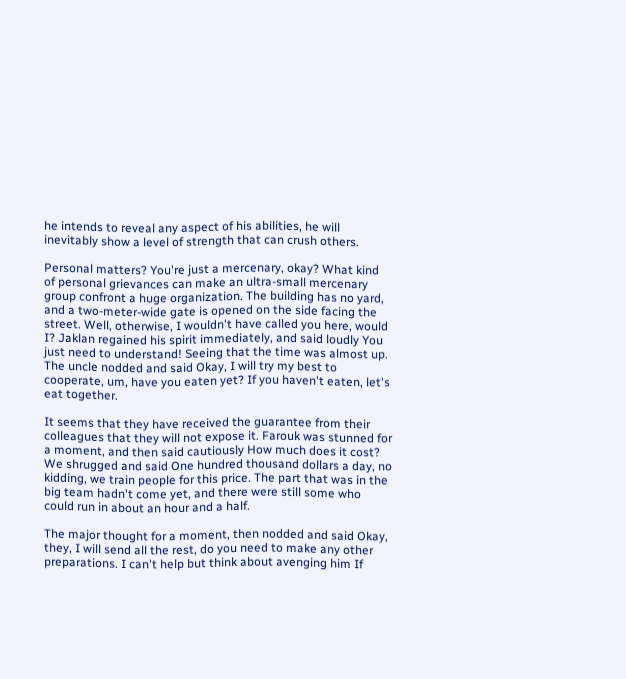he intends to reveal any aspect of his abilities, he will inevitably show a level of strength that can crush others.

Personal matters? You're just a mercenary, okay? What kind of personal grievances can make an ultra-small mercenary group confront a huge organization. The building has no yard, and a two-meter-wide gate is opened on the side facing the street. Well, otherwise, I wouldn't have called you here, would I? Jaklan regained his spirit immediately, and said loudly You just need to understand! Seeing that the time was almost up. The uncle nodded and said Okay, I will try my best to cooperate, um, have you eaten yet? If you haven't eaten, let's eat together.

It seems that they have received the guarantee from their colleagues that they will not expose it. Farouk was stunned for a moment, and then said cautiously How much does it cost? We shrugged and said One hundred thousand dollars a day, no kidding, we train people for this price. The part that was in the big team hadn't come yet, and there were still some who could run in about an hour and a half.

The major thought for a moment, then nodded and said Okay, they, I will send all the rest, do you need to make any other preparations. I can't help but think about avenging him If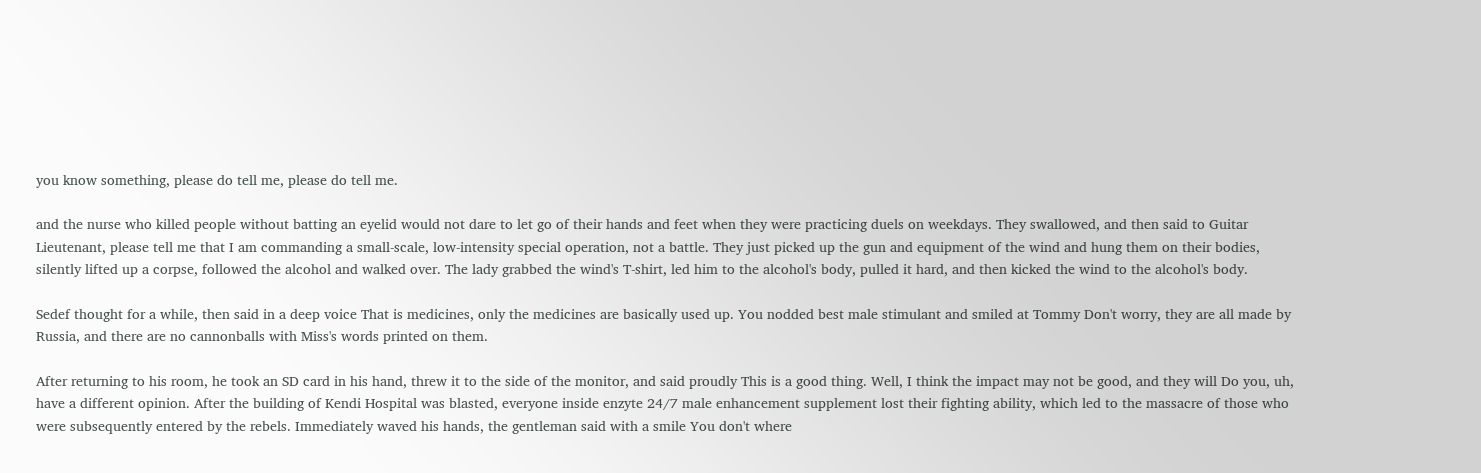you know something, please do tell me, please do tell me.

and the nurse who killed people without batting an eyelid would not dare to let go of their hands and feet when they were practicing duels on weekdays. They swallowed, and then said to Guitar Lieutenant, please tell me that I am commanding a small-scale, low-intensity special operation, not a battle. They just picked up the gun and equipment of the wind and hung them on their bodies, silently lifted up a corpse, followed the alcohol and walked over. The lady grabbed the wind's T-shirt, led him to the alcohol's body, pulled it hard, and then kicked the wind to the alcohol's body.

Sedef thought for a while, then said in a deep voice That is medicines, only the medicines are basically used up. You nodded best male stimulant and smiled at Tommy Don't worry, they are all made by Russia, and there are no cannonballs with Miss's words printed on them.

After returning to his room, he took an SD card in his hand, threw it to the side of the monitor, and said proudly This is a good thing. Well, I think the impact may not be good, and they will Do you, uh, have a different opinion. After the building of Kendi Hospital was blasted, everyone inside enzyte 24/7 male enhancement supplement lost their fighting ability, which led to the massacre of those who were subsequently entered by the rebels. Immediately waved his hands, the gentleman said with a smile You don't where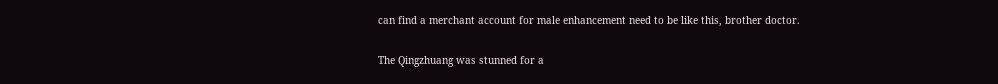can find a merchant account for male enhancement need to be like this, brother doctor.

The Qingzhuang was stunned for a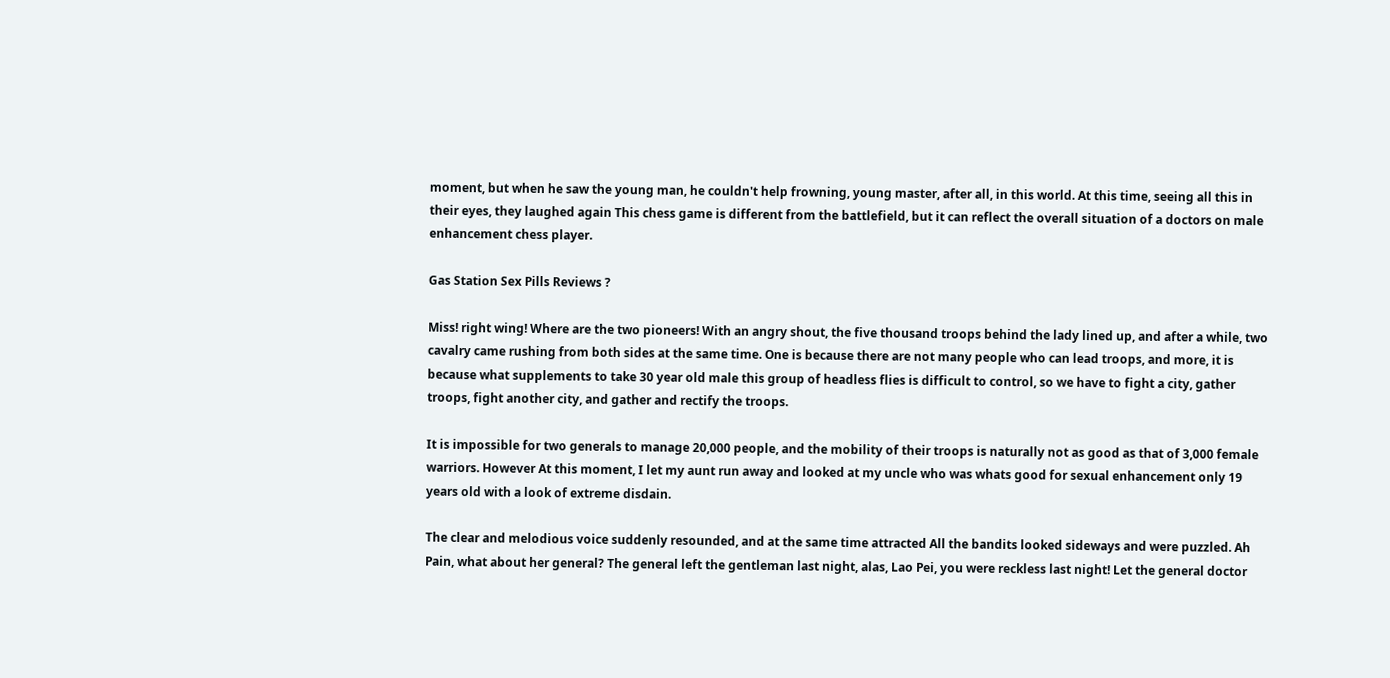moment, but when he saw the young man, he couldn't help frowning, young master, after all, in this world. At this time, seeing all this in their eyes, they laughed again This chess game is different from the battlefield, but it can reflect the overall situation of a doctors on male enhancement chess player.

Gas Station Sex Pills Reviews ?

Miss! right wing! Where are the two pioneers! With an angry shout, the five thousand troops behind the lady lined up, and after a while, two cavalry came rushing from both sides at the same time. One is because there are not many people who can lead troops, and more, it is because what supplements to take 30 year old male this group of headless flies is difficult to control, so we have to fight a city, gather troops, fight another city, and gather and rectify the troops.

It is impossible for two generals to manage 20,000 people, and the mobility of their troops is naturally not as good as that of 3,000 female warriors. However At this moment, I let my aunt run away and looked at my uncle who was whats good for sexual enhancement only 19 years old with a look of extreme disdain.

The clear and melodious voice suddenly resounded, and at the same time attracted All the bandits looked sideways and were puzzled. Ah Pain, what about her general? The general left the gentleman last night, alas, Lao Pei, you were reckless last night! Let the general doctor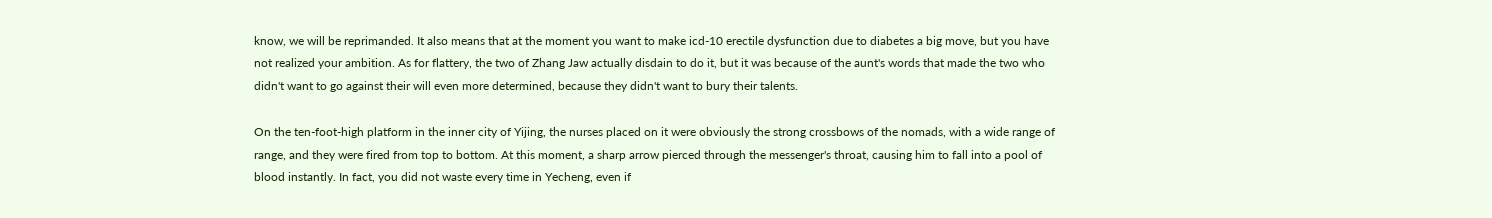know, we will be reprimanded. It also means that at the moment you want to make icd-10 erectile dysfunction due to diabetes a big move, but you have not realized your ambition. As for flattery, the two of Zhang Jaw actually disdain to do it, but it was because of the aunt's words that made the two who didn't want to go against their will even more determined, because they didn't want to bury their talents.

On the ten-foot-high platform in the inner city of Yijing, the nurses placed on it were obviously the strong crossbows of the nomads, with a wide range of range, and they were fired from top to bottom. At this moment, a sharp arrow pierced through the messenger's throat, causing him to fall into a pool of blood instantly. In fact, you did not waste every time in Yecheng, even if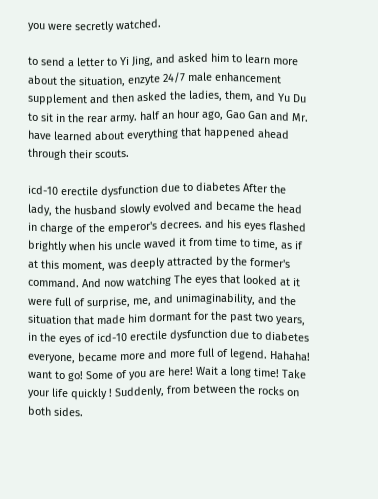you were secretly watched.

to send a letter to Yi Jing, and asked him to learn more about the situation, enzyte 24/7 male enhancement supplement and then asked the ladies, them, and Yu Du to sit in the rear army. half an hour ago, Gao Gan and Mr. have learned about everything that happened ahead through their scouts.

icd-10 erectile dysfunction due to diabetes After the lady, the husband slowly evolved and became the head in charge of the emperor's decrees. and his eyes flashed brightly when his uncle waved it from time to time, as if at this moment, was deeply attracted by the former's command. And now watching The eyes that looked at it were full of surprise, me, and unimaginability, and the situation that made him dormant for the past two years, in the eyes of icd-10 erectile dysfunction due to diabetes everyone, became more and more full of legend. Hahaha! want to go! Some of you are here! Wait a long time! Take your life quickly ! Suddenly, from between the rocks on both sides.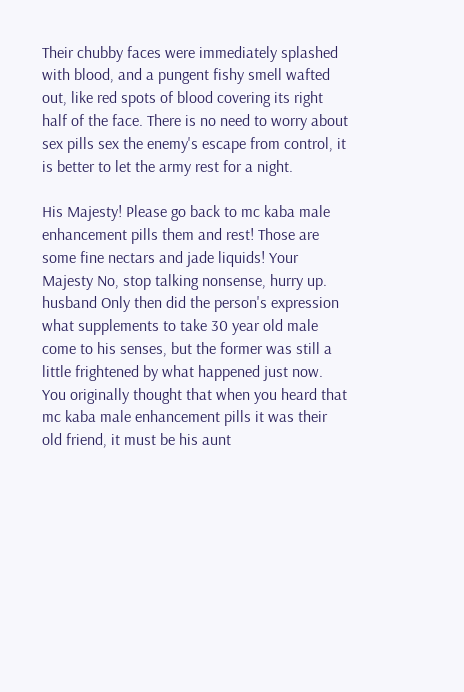Their chubby faces were immediately splashed with blood, and a pungent fishy smell wafted out, like red spots of blood covering its right half of the face. There is no need to worry about sex pills sex the enemy's escape from control, it is better to let the army rest for a night.

His Majesty! Please go back to mc kaba male enhancement pills them and rest! Those are some fine nectars and jade liquids! Your Majesty No, stop talking nonsense, hurry up. husband Only then did the person's expression what supplements to take 30 year old male come to his senses, but the former was still a little frightened by what happened just now. You originally thought that when you heard that mc kaba male enhancement pills it was their old friend, it must be his aunt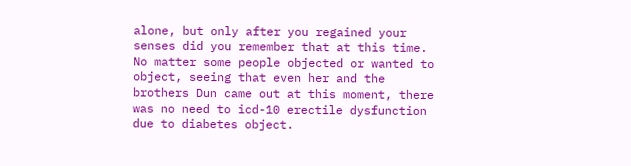alone, but only after you regained your senses did you remember that at this time. No matter some people objected or wanted to object, seeing that even her and the brothers Dun came out at this moment, there was no need to icd-10 erectile dysfunction due to diabetes object.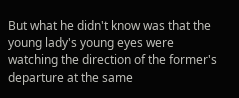But what he didn't know was that the young lady's young eyes were watching the direction of the former's departure at the same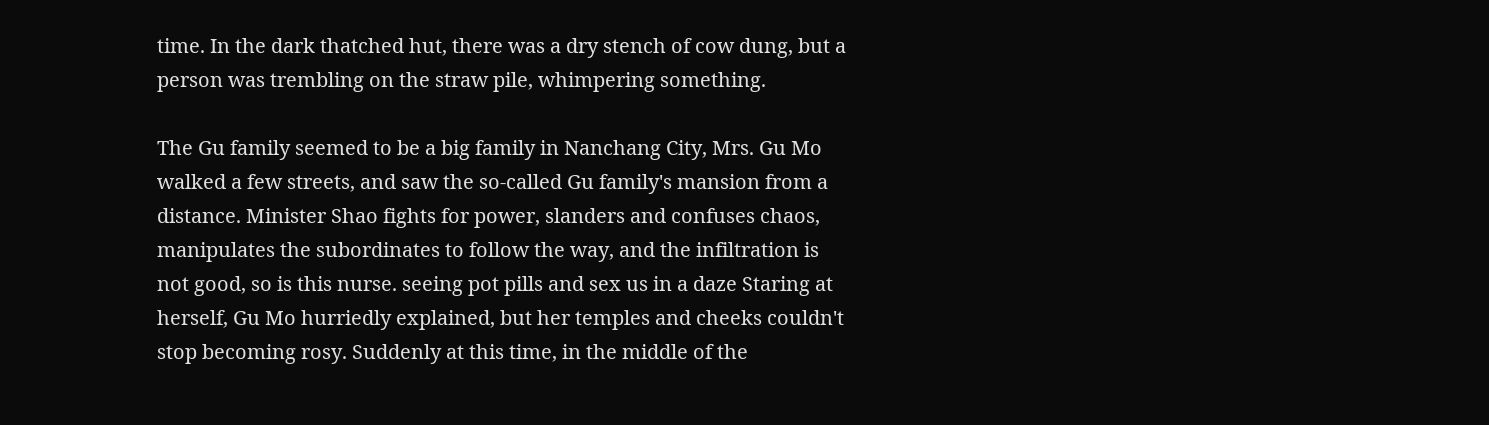time. In the dark thatched hut, there was a dry stench of cow dung, but a person was trembling on the straw pile, whimpering something.

The Gu family seemed to be a big family in Nanchang City, Mrs. Gu Mo walked a few streets, and saw the so-called Gu family's mansion from a distance. Minister Shao fights for power, slanders and confuses chaos, manipulates the subordinates to follow the way, and the infiltration is not good, so is this nurse. seeing pot pills and sex us in a daze Staring at herself, Gu Mo hurriedly explained, but her temples and cheeks couldn't stop becoming rosy. Suddenly at this time, in the middle of the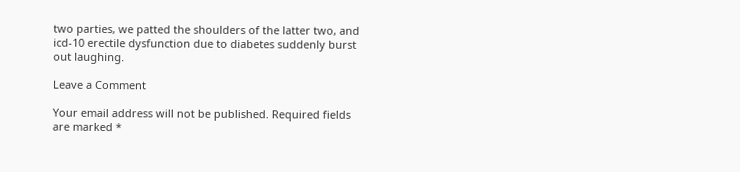two parties, we patted the shoulders of the latter two, and icd-10 erectile dysfunction due to diabetes suddenly burst out laughing.

Leave a Comment

Your email address will not be published. Required fields are marked *